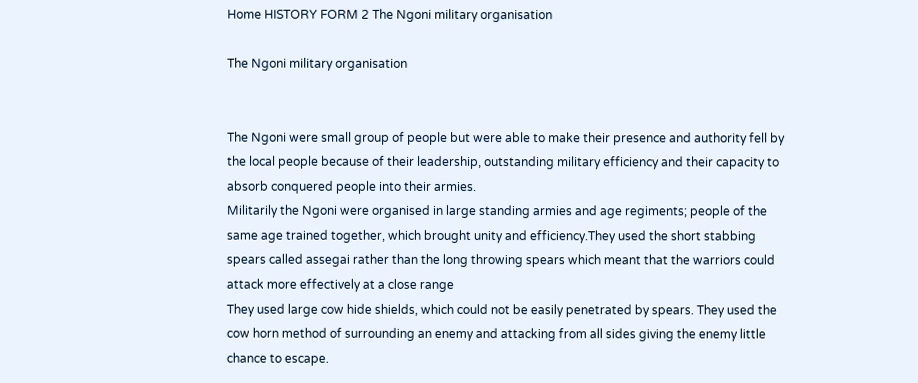Home HISTORY FORM 2 The Ngoni military organisation

The Ngoni military organisation


The Ngoni were small group of people but were able to make their presence and authority fell by
the local people because of their leadership, outstanding military efficiency and their capacity to
absorb conquered people into their armies.
Militarily the Ngoni were organised in large standing armies and age regiments; people of the
same age trained together, which brought unity and efficiency.They used the short stabbing
spears called assegai rather than the long throwing spears which meant that the warriors could
attack more effectively at a close range
They used large cow hide shields, which could not be easily penetrated by spears. They used the
cow horn method of surrounding an enemy and attacking from all sides giving the enemy little
chance to escape.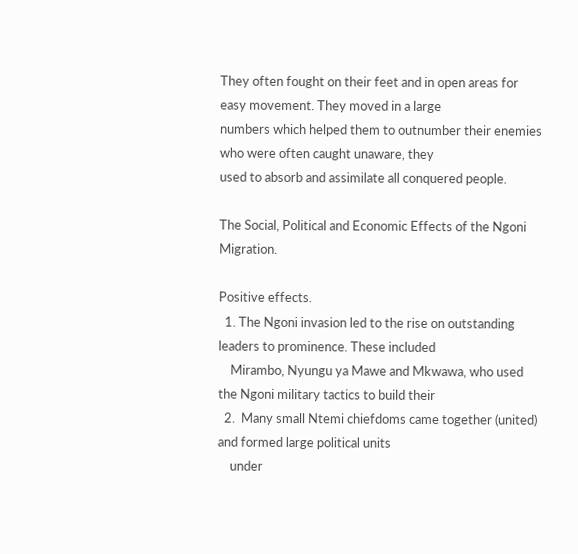They often fought on their feet and in open areas for easy movement. They moved in a large
numbers which helped them to outnumber their enemies who were often caught unaware, they
used to absorb and assimilate all conquered people.

The Social, Political and Economic Effects of the Ngoni Migration.

Positive effects.
  1. The Ngoni invasion led to the rise on outstanding leaders to prominence. These included
    Mirambo, Nyungu ya Mawe and Mkwawa, who used the Ngoni military tactics to build their
  2.  Many small Ntemi chiefdoms came together (united) and formed large political units
    under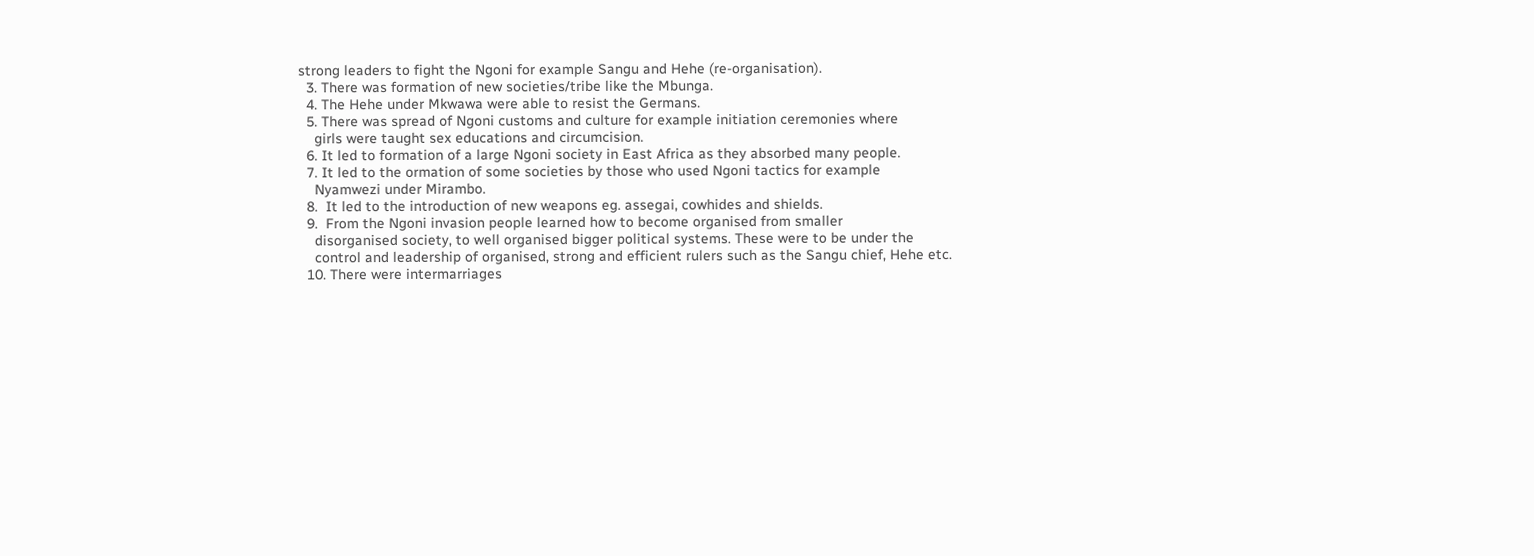strong leaders to fight the Ngoni for example Sangu and Hehe (re-organisation).
  3. There was formation of new societies/tribe like the Mbunga.
  4. The Hehe under Mkwawa were able to resist the Germans.
  5. There was spread of Ngoni customs and culture for example initiation ceremonies where
    girls were taught sex educations and circumcision.
  6. It led to formation of a large Ngoni society in East Africa as they absorbed many people.
  7. It led to the ormation of some societies by those who used Ngoni tactics for example
    Nyamwezi under Mirambo.
  8.  It led to the introduction of new weapons eg. assegai, cowhides and shields.
  9.  From the Ngoni invasion people learned how to become organised from smaller
    disorganised society, to well organised bigger political systems. These were to be under the
    control and leadership of organised, strong and efficient rulers such as the Sangu chief, Hehe etc.
  10. There were intermarriages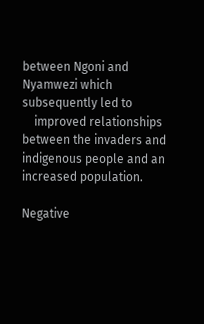between Ngoni and Nyamwezi which subsequently led to
    improved relationships between the invaders and indigenous people and an increased population.

Negative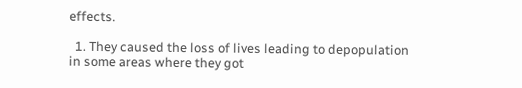effects.

  1. They caused the loss of lives leading to depopulation in some areas where they got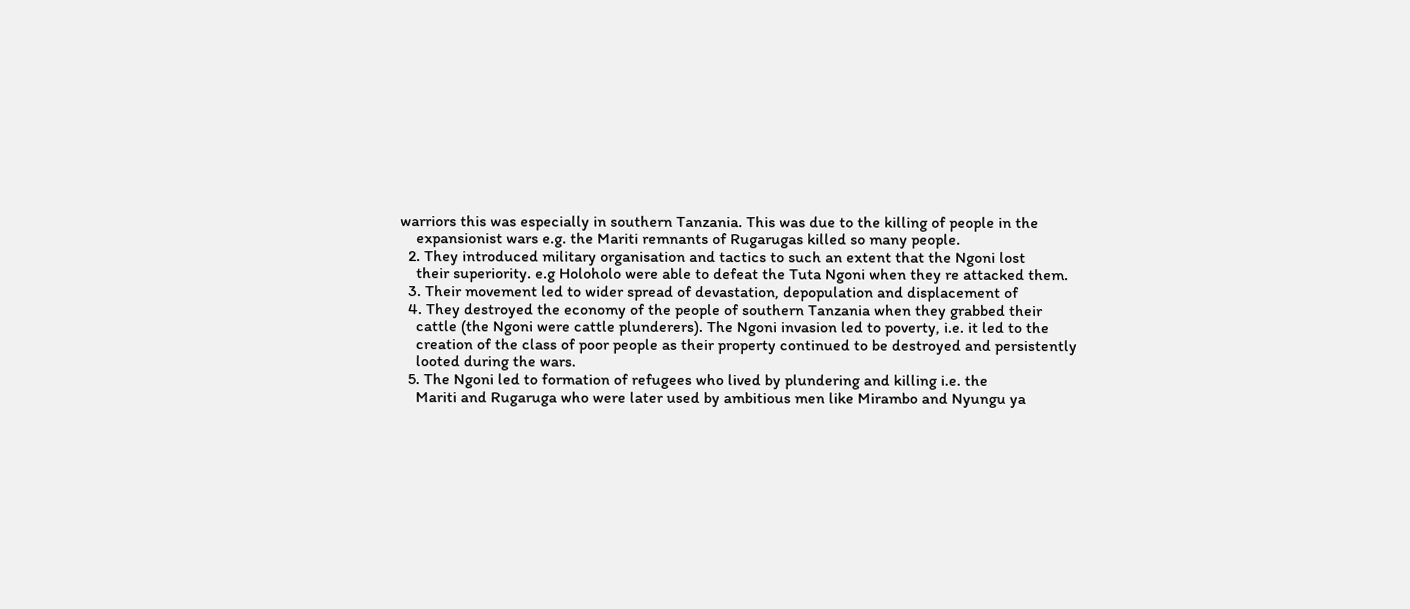warriors this was especially in southern Tanzania. This was due to the killing of people in the
    expansionist wars e.g. the Mariti remnants of Rugarugas killed so many people.
  2. They introduced military organisation and tactics to such an extent that the Ngoni lost
    their superiority. e.g Holoholo were able to defeat the Tuta Ngoni when they re attacked them.
  3. Their movement led to wider spread of devastation, depopulation and displacement of
  4. They destroyed the economy of the people of southern Tanzania when they grabbed their
    cattle (the Ngoni were cattle plunderers). The Ngoni invasion led to poverty, i.e. it led to the
    creation of the class of poor people as their property continued to be destroyed and persistently
    looted during the wars.
  5. The Ngoni led to formation of refugees who lived by plundering and killing i.e. the
    Mariti and Rugaruga who were later used by ambitious men like Mirambo and Nyungu ya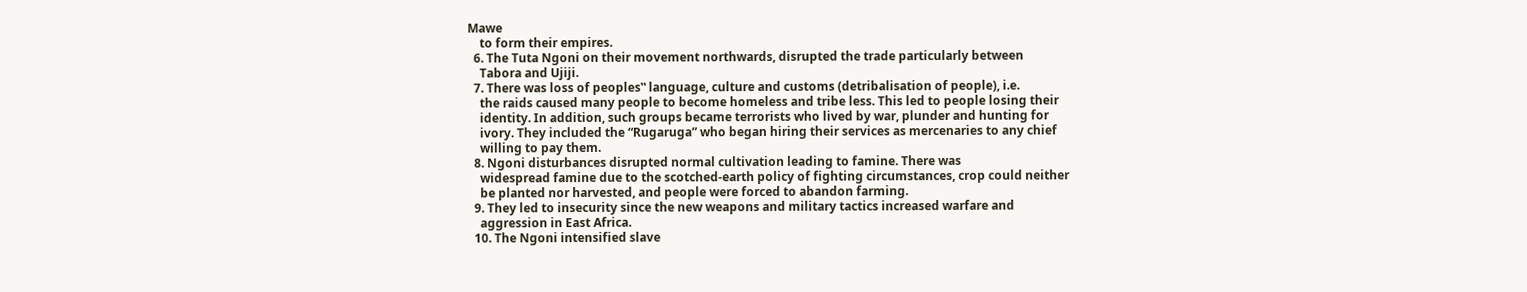Mawe
    to form their empires.
  6. The Tuta Ngoni on their movement northwards, disrupted the trade particularly between
    Tabora and Ujiji.
  7. There was loss of peoples‟ language, culture and customs (detribalisation of people), i.e.
    the raids caused many people to become homeless and tribe less. This led to people losing their
    identity. In addition, such groups became terrorists who lived by war, plunder and hunting for
    ivory. They included the “Rugaruga” who began hiring their services as mercenaries to any chief
    willing to pay them.
  8. Ngoni disturbances disrupted normal cultivation leading to famine. There was
    widespread famine due to the scotched-earth policy of fighting circumstances, crop could neither
    be planted nor harvested, and people were forced to abandon farming.
  9. They led to insecurity since the new weapons and military tactics increased warfare and
    aggression in East Africa.
  10. The Ngoni intensified slave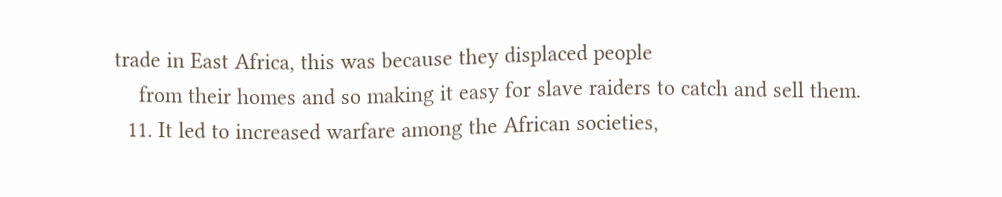trade in East Africa, this was because they displaced people
    from their homes and so making it easy for slave raiders to catch and sell them.
  11. It led to increased warfare among the African societies,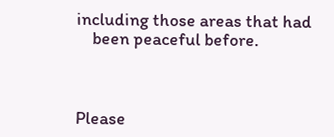including those areas that had
    been peaceful before.



Please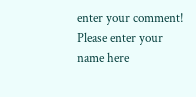enter your comment!
Please enter your name here